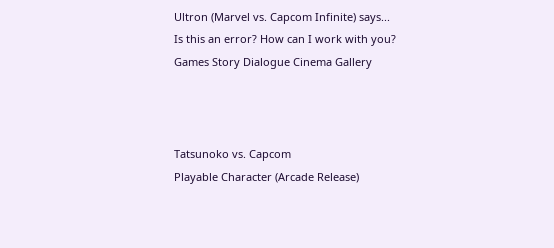Ultron (Marvel vs. Capcom Infinite) says...
Is this an error? How can I work with you?
Games Story Dialogue Cinema Gallery



Tatsunoko vs. Capcom
Playable Character (Arcade Release)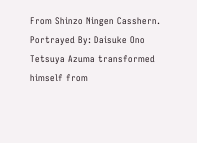From Shinzo Ningen Casshern.
Portrayed By: Daisuke Ono
Tetsuya Azuma transformed himself from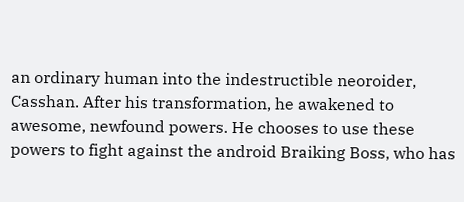an ordinary human into the indestructible neoroider, Casshan. After his transformation, he awakened to awesome, newfound powers. He chooses to use these powers to fight against the android Braiking Boss, who has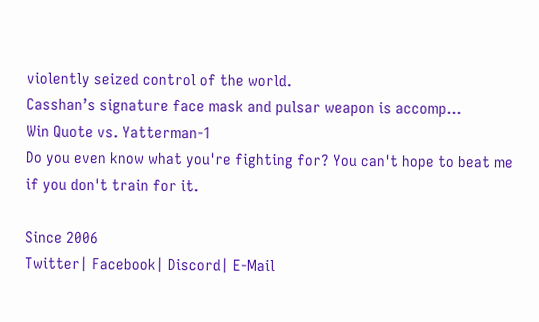violently seized control of the world.
Casshan’s signature face mask and pulsar weapon is accomp...
Win Quote vs. Yatterman-1
Do you even know what you're fighting for? You can't hope to beat me if you don't train for it.

Since 2006
Twitter| Facebook| Discord| E-Mail